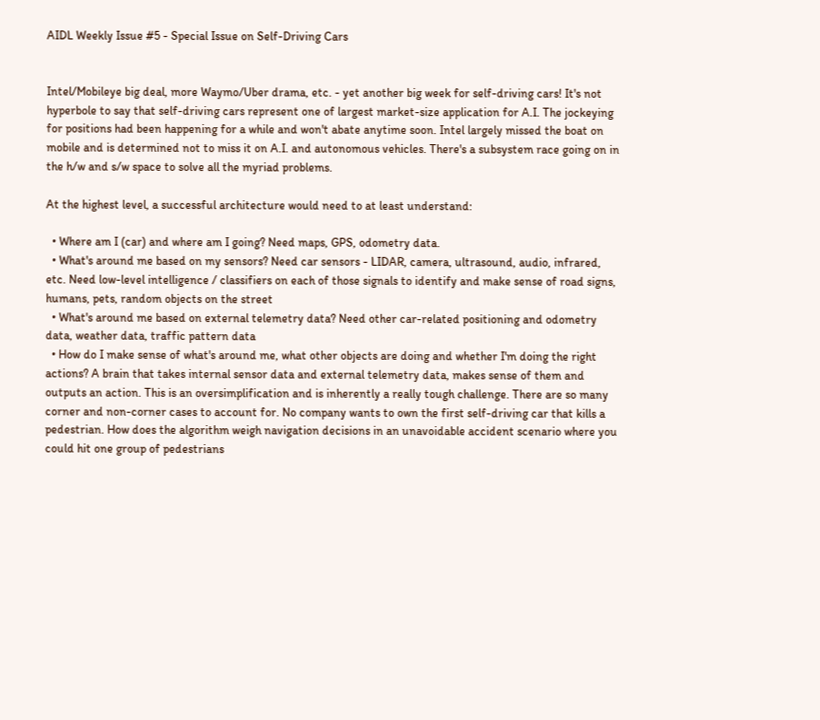AIDL Weekly Issue #5 - Special Issue on Self-Driving Cars


Intel/Mobileye big deal, more Waymo/Uber drama, etc. - yet another big week for self-driving cars! It's not hyperbole to say that self-driving cars represent one of largest market-size application for A.I. The jockeying for positions had been happening for a while and won't abate anytime soon. Intel largely missed the boat on mobile and is determined not to miss it on A.I. and autonomous vehicles. There's a subsystem race going on in the h/w and s/w space to solve all the myriad problems.

At the highest level, a successful architecture would need to at least understand:

  • Where am I (car) and where am I going? Need maps, GPS, odometry data.
  • What's around me based on my sensors? Need car sensors - LIDAR, camera, ultrasound, audio, infrared, etc. Need low-level intelligence / classifiers on each of those signals to identify and make sense of road signs, humans, pets, random objects on the street
  • What's around me based on external telemetry data? Need other car-related positioning and odometry data, weather data, traffic pattern data
  • How do I make sense of what's around me, what other objects are doing and whether I'm doing the right actions? A brain that takes internal sensor data and external telemetry data, makes sense of them and outputs an action. This is an oversimplification and is inherently a really tough challenge. There are so many corner and non-corner cases to account for. No company wants to own the first self-driving car that kills a pedestrian. How does the algorithm weigh navigation decisions in an unavoidable accident scenario where you could hit one group of pedestrians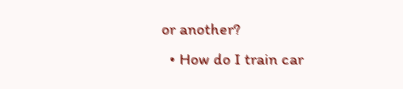or another?
  • How do I train car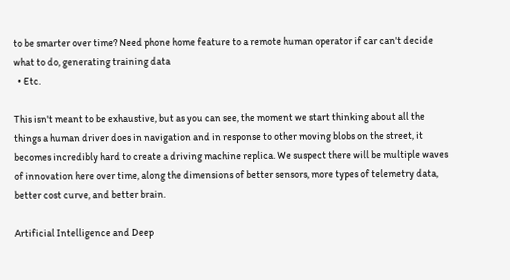to be smarter over time? Need phone home feature to a remote human operator if car can't decide what to do, generating training data
  • Etc.

This isn't meant to be exhaustive, but as you can see, the moment we start thinking about all the things a human driver does in navigation and in response to other moving blobs on the street, it becomes incredibly hard to create a driving machine replica. We suspect there will be multiple waves of innovation here over time, along the dimensions of better sensors, more types of telemetry data, better cost curve, and better brain.

Artificial Intelligence and Deep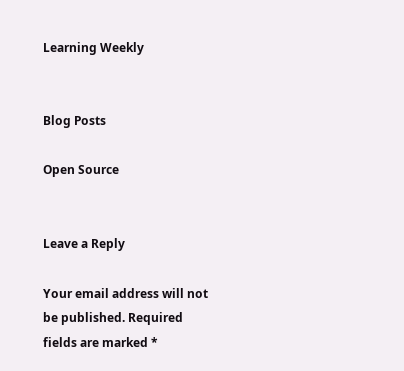Learning Weekly


Blog Posts

Open Source


Leave a Reply

Your email address will not be published. Required fields are marked *